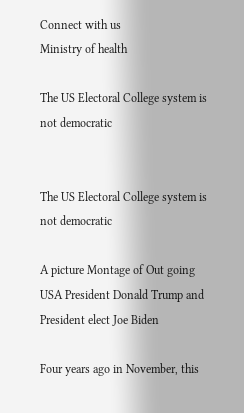Connect with us
Ministry of health

The US Electoral College system is not democratic


The US Electoral College system is not democratic

A picture Montage of Out going USA President Donald Trump and President elect Joe Biden

Four years ago in November, this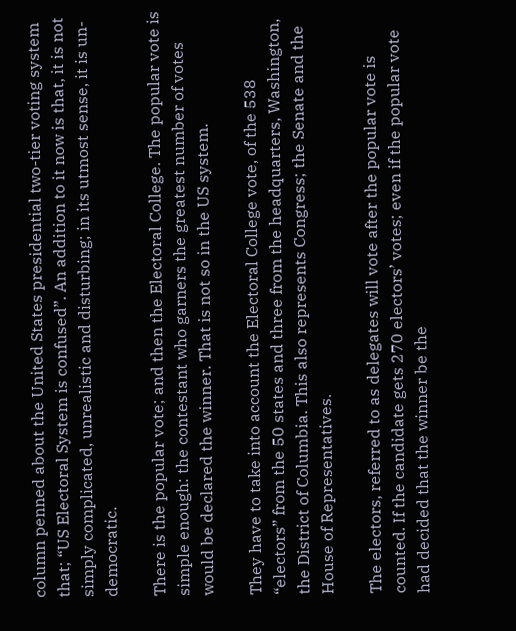column penned about the United States presidential two-tier voting system that; “US Electoral System is confused”. An addition to it now is that, it is not simply complicated, unrealistic and disturbing; in its utmost sense, it is un-democratic.

There is the popular vote; and then the Electoral College. The popular vote is simple enough: the contestant who garners the greatest number of votes would be declared the winner. That is not so in the US system.

They have to take into account the Electoral College vote, of the 538 “electors” from the 50 states and three from the headquarters, Washington, the District of Columbia. This also represents Congress; the Senate and the House of Representatives.

The electors, referred to as delegates will vote after the popular vote is counted. If the candidate gets 270 electors’ votes; even if the popular vote had decided that the winner be the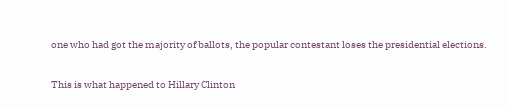one who had got the majority of ballots, the popular contestant loses the presidential elections.

This is what happened to Hillary Clinton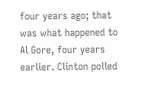four years ago; that was what happened to Al Gore, four years earlier. Clinton polled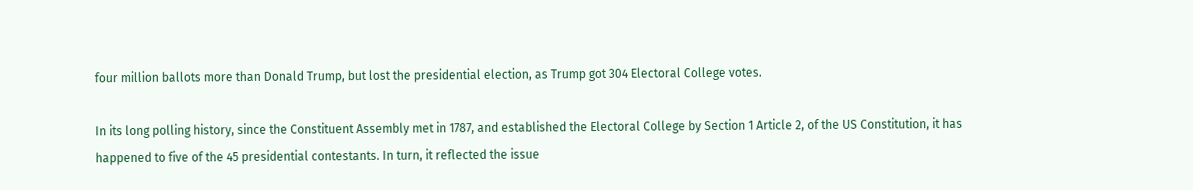four million ballots more than Donald Trump, but lost the presidential election, as Trump got 304 Electoral College votes.

In its long polling history, since the Constituent Assembly met in 1787, and established the Electoral College by Section 1 Article 2, of the US Constitution, it has happened to five of the 45 presidential contestants. In turn, it reflected the issue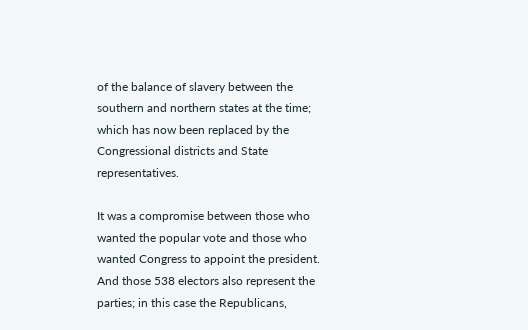of the balance of slavery between the southern and northern states at the time; which has now been replaced by the Congressional districts and State representatives.

It was a compromise between those who wanted the popular vote and those who wanted Congress to appoint the president. And those 538 electors also represent the parties; in this case the Republicans,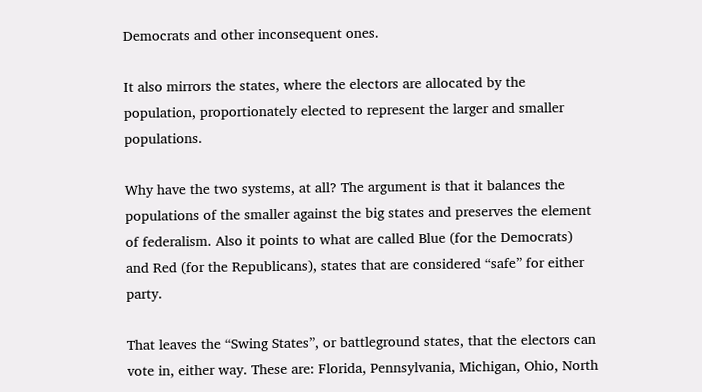Democrats and other inconsequent ones.

It also mirrors the states, where the electors are allocated by the population, proportionately elected to represent the larger and smaller populations.

Why have the two systems, at all? The argument is that it balances the populations of the smaller against the big states and preserves the element of federalism. Also it points to what are called Blue (for the Democrats) and Red (for the Republicans), states that are considered “safe” for either party.

That leaves the “Swing States”, or battleground states, that the electors can vote in, either way. These are: Florida, Pennsylvania, Michigan, Ohio, North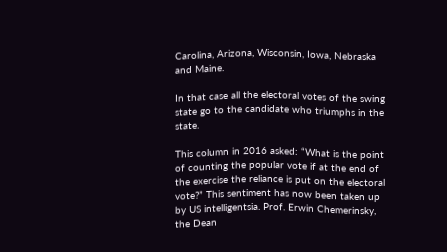Carolina, Arizona, Wisconsin, Iowa, Nebraska and Maine.

In that case all the electoral votes of the swing state go to the candidate who triumphs in the state.

This column in 2016 asked: “What is the point of counting the popular vote if at the end of the exercise the reliance is put on the electoral vote?” This sentiment has now been taken up by US intelligentsia. Prof. Erwin Chemerinsky, the Dean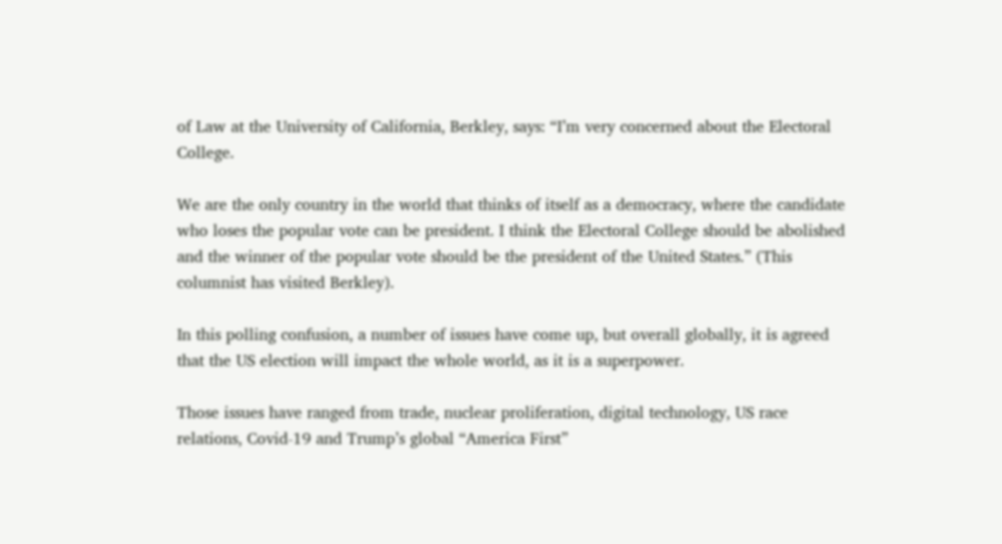of Law at the University of California, Berkley, says: “I’m very concerned about the Electoral College.

We are the only country in the world that thinks of itself as a democracy, where the candidate who loses the popular vote can be president. I think the Electoral College should be abolished and the winner of the popular vote should be the president of the United States.” (This columnist has visited Berkley).

In this polling confusion, a number of issues have come up, but overall globally, it is agreed that the US election will impact the whole world, as it is a superpower.

Those issues have ranged from trade, nuclear proliferation, digital technology, US race relations, Covid-19 and Trump’s global “America First”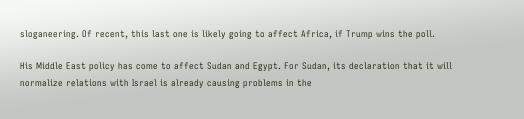sloganeering. Of recent, this last one is likely going to affect Africa, if Trump wins the poll.

His Middle East policy has come to affect Sudan and Egypt. For Sudan, its declaration that it will normalize relations with Israel is already causing problems in the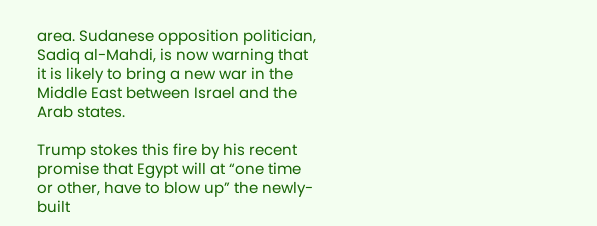area. Sudanese opposition politician, Sadiq al-Mahdi, is now warning that it is likely to bring a new war in the Middle East between Israel and the Arab states.

Trump stokes this fire by his recent promise that Egypt will at “one time or other, have to blow up” the newly-built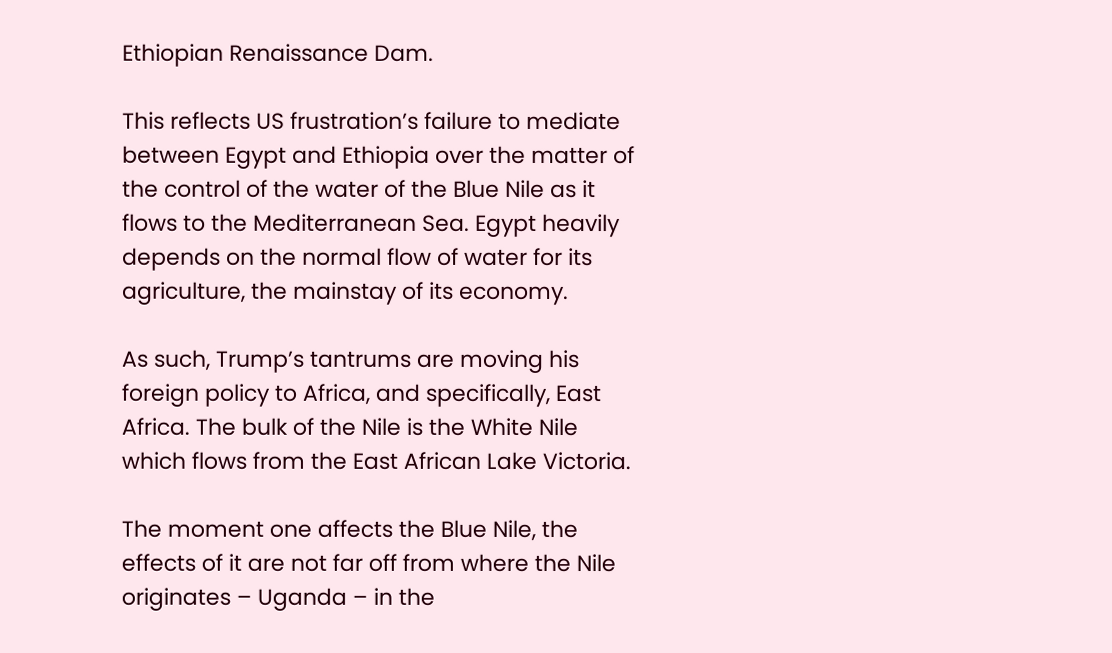Ethiopian Renaissance Dam.

This reflects US frustration’s failure to mediate between Egypt and Ethiopia over the matter of the control of the water of the Blue Nile as it flows to the Mediterranean Sea. Egypt heavily depends on the normal flow of water for its agriculture, the mainstay of its economy.

As such, Trump’s tantrums are moving his foreign policy to Africa, and specifically, East Africa. The bulk of the Nile is the White Nile which flows from the East African Lake Victoria.

The moment one affects the Blue Nile, the effects of it are not far off from where the Nile originates – Uganda – in the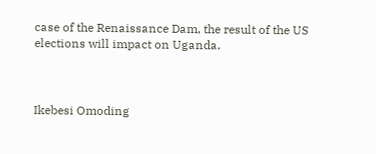case of the Renaissance Dam, the result of the US elections will impact on Uganda.



Ikebesi Omoding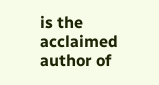is the acclaimed author of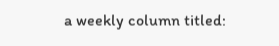a weekly column titled: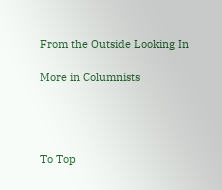From the Outside Looking In

More in Columnists




To Top